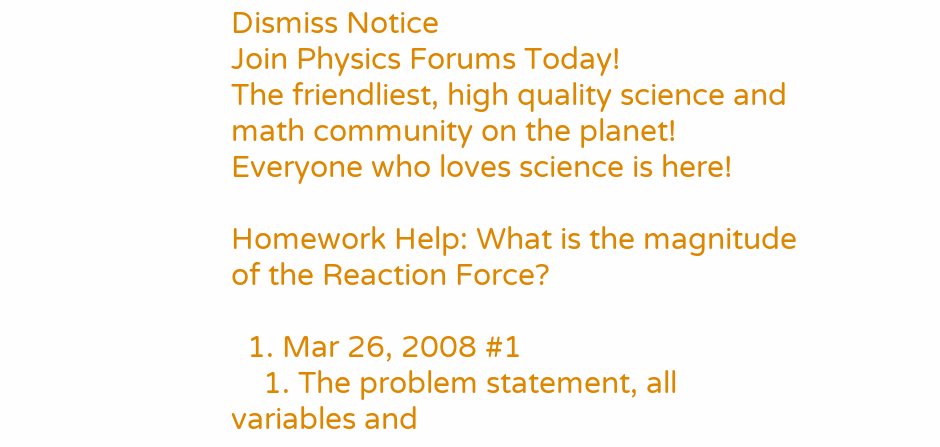Dismiss Notice
Join Physics Forums Today!
The friendliest, high quality science and math community on the planet! Everyone who loves science is here!

Homework Help: What is the magnitude of the Reaction Force?

  1. Mar 26, 2008 #1
    1. The problem statement, all variables and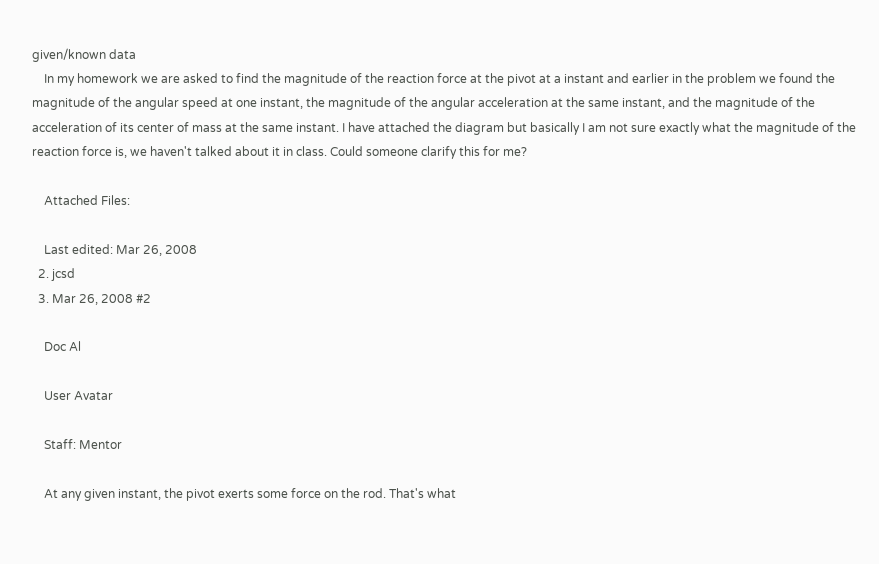given/known data
    In my homework we are asked to find the magnitude of the reaction force at the pivot at a instant and earlier in the problem we found the magnitude of the angular speed at one instant, the magnitude of the angular acceleration at the same instant, and the magnitude of the acceleration of its center of mass at the same instant. I have attached the diagram but basically I am not sure exactly what the magnitude of the reaction force is, we haven't talked about it in class. Could someone clarify this for me?

    Attached Files:

    Last edited: Mar 26, 2008
  2. jcsd
  3. Mar 26, 2008 #2

    Doc Al

    User Avatar

    Staff: Mentor

    At any given instant, the pivot exerts some force on the rod. That's what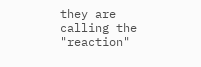they are calling the "reaction"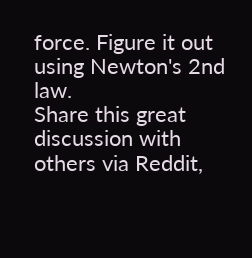force. Figure it out using Newton's 2nd law.
Share this great discussion with others via Reddit,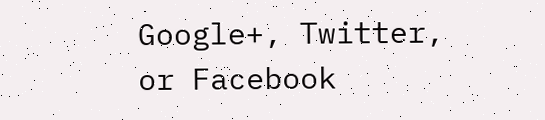Google+, Twitter, or Facebook